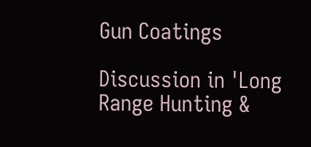Gun Coatings

Discussion in 'Long Range Hunting &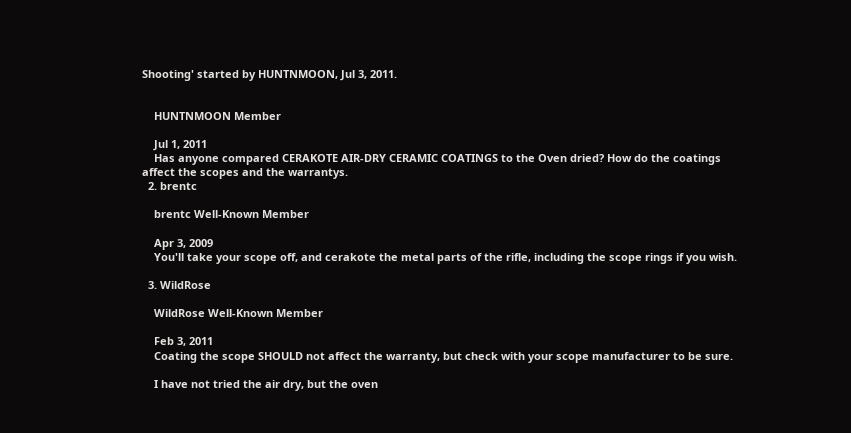Shooting' started by HUNTNMOON, Jul 3, 2011.


    HUNTNMOON Member

    Jul 1, 2011
    Has anyone compared CERAKOTE AIR-DRY CERAMIC COATINGS to the Oven dried? How do the coatings affect the scopes and the warrantys.
  2. brentc

    brentc Well-Known Member

    Apr 3, 2009
    You'll take your scope off, and cerakote the metal parts of the rifle, including the scope rings if you wish.

  3. WildRose

    WildRose Well-Known Member

    Feb 3, 2011
    Coating the scope SHOULD not affect the warranty, but check with your scope manufacturer to be sure.

    I have not tried the air dry, but the oven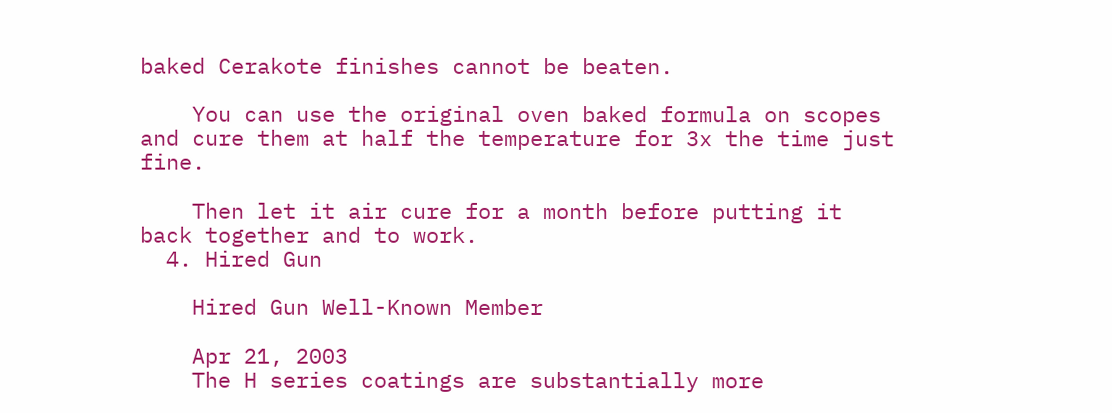baked Cerakote finishes cannot be beaten.

    You can use the original oven baked formula on scopes and cure them at half the temperature for 3x the time just fine.

    Then let it air cure for a month before putting it back together and to work.
  4. Hired Gun

    Hired Gun Well-Known Member

    Apr 21, 2003
    The H series coatings are substantially more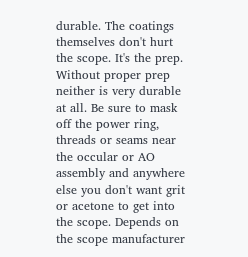durable. The coatings themselves don't hurt the scope. It's the prep. Without proper prep neither is very durable at all. Be sure to mask off the power ring, threads or seams near the occular or AO assembly and anywhere else you don't want grit or acetone to get into the scope. Depends on the scope manufacturer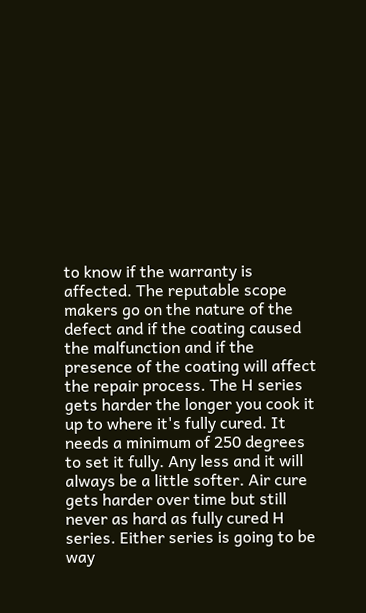to know if the warranty is affected. The reputable scope makers go on the nature of the defect and if the coating caused the malfunction and if the presence of the coating will affect the repair process. The H series gets harder the longer you cook it up to where it's fully cured. It needs a minimum of 250 degrees to set it fully. Any less and it will always be a little softer. Air cure gets harder over time but still never as hard as fully cured H series. Either series is going to be way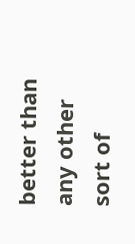better than any other sort of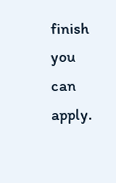finish you can apply.